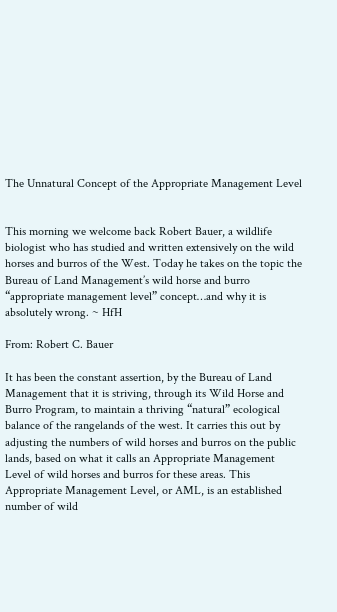The Unnatural Concept of the Appropriate Management Level


This morning we welcome back Robert Bauer, a wildlife biologist who has studied and written extensively on the wild horses and burros of the West. Today he takes on the topic the Bureau of Land Management’s wild horse and burro “appropriate management level” concept…and why it is absolutely wrong. ~ HfH

From: Robert C. Bauer

It has been the constant assertion, by the Bureau of Land Management that it is striving, through its Wild Horse and Burro Program, to maintain a thriving “natural” ecological balance of the rangelands of the west. It carries this out by adjusting the numbers of wild horses and burros on the public lands, based on what it calls an Appropriate Management Level of wild horses and burros for these areas. This Appropriate Management Level, or AML, is an established number of wild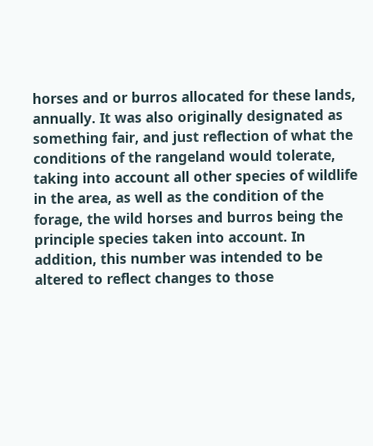horses and or burros allocated for these lands, annually. It was also originally designated as something fair, and just reflection of what the conditions of the rangeland would tolerate, taking into account all other species of wildlife in the area, as well as the condition of the forage, the wild horses and burros being the principle species taken into account. In addition, this number was intended to be altered to reflect changes to those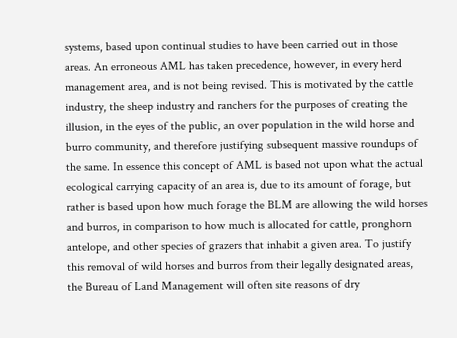systems, based upon continual studies to have been carried out in those areas. An erroneous AML has taken precedence, however, in every herd management area, and is not being revised. This is motivated by the cattle industry, the sheep industry and ranchers for the purposes of creating the illusion, in the eyes of the public, an over population in the wild horse and burro community, and therefore justifying subsequent massive roundups of the same. In essence this concept of AML is based not upon what the actual ecological carrying capacity of an area is, due to its amount of forage, but rather is based upon how much forage the BLM are allowing the wild horses and burros, in comparison to how much is allocated for cattle, pronghorn antelope, and other species of grazers that inhabit a given area. To justify this removal of wild horses and burros from their legally designated areas, the Bureau of Land Management will often site reasons of dry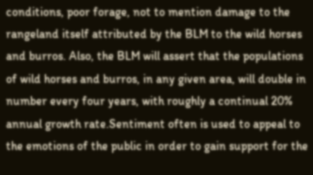conditions, poor forage, not to mention damage to the rangeland itself attributed by the BLM to the wild horses and burros. Also, the BLM will assert that the populations of wild horses and burros, in any given area, will double in number every four years, with roughly a continual 20% annual growth rate.Sentiment often is used to appeal to the emotions of the public in order to gain support for the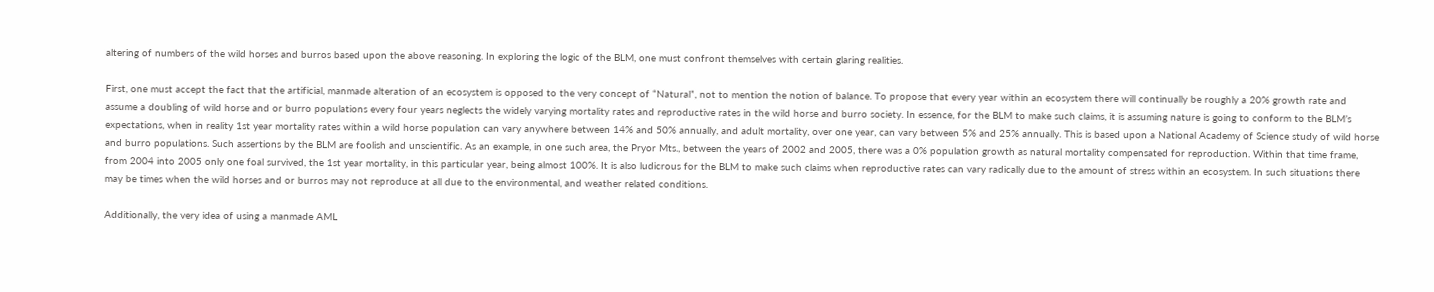altering of numbers of the wild horses and burros based upon the above reasoning. In exploring the logic of the BLM, one must confront themselves with certain glaring realities.

First, one must accept the fact that the artificial, manmade alteration of an ecosystem is opposed to the very concept of “Natural”, not to mention the notion of balance. To propose that every year within an ecosystem there will continually be roughly a 20% growth rate and assume a doubling of wild horse and or burro populations every four years neglects the widely varying mortality rates and reproductive rates in the wild horse and burro society. In essence, for the BLM to make such claims, it is assuming nature is going to conform to the BLM’s expectations, when in reality 1st year mortality rates within a wild horse population can vary anywhere between 14% and 50% annually, and adult mortality, over one year, can vary between 5% and 25% annually. This is based upon a National Academy of Science study of wild horse and burro populations. Such assertions by the BLM are foolish and unscientific. As an example, in one such area, the Pryor Mts., between the years of 2002 and 2005, there was a 0% population growth as natural mortality compensated for reproduction. Within that time frame, from 2004 into 2005 only one foal survived, the 1st year mortality, in this particular year, being almost 100%. It is also ludicrous for the BLM to make such claims when reproductive rates can vary radically due to the amount of stress within an ecosystem. In such situations there may be times when the wild horses and or burros may not reproduce at all due to the environmental, and weather related conditions.

Additionally, the very idea of using a manmade AML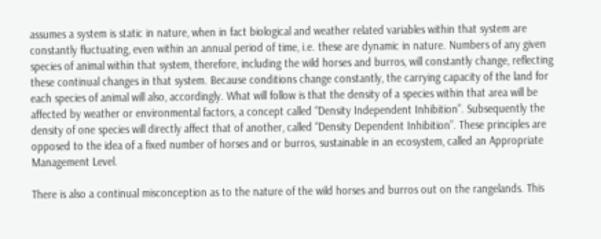assumes a system is static in nature, when in fact biological and weather related variables within that system are constantly fluctuating, even within an annual period of time, i.e. these are dynamic in nature. Numbers of any given species of animal within that system, therefore, including the wild horses and burros, will constantly change, reflecting these continual changes in that system. Because conditions change constantly, the carrying capacity of the land for each species of animal will also, accordingly. What will follow is that the density of a species within that area will be affected by weather or environmental factors, a concept called “Density Independent Inhibition”. Subsequently the density of one species will directly affect that of another, called “Density Dependent Inhibition”. These principles are opposed to the idea of a fixed number of horses and or burros, sustainable in an ecosystem, called an Appropriate Management Level.

There is also a continual misconception as to the nature of the wild horses and burros out on the rangelands. This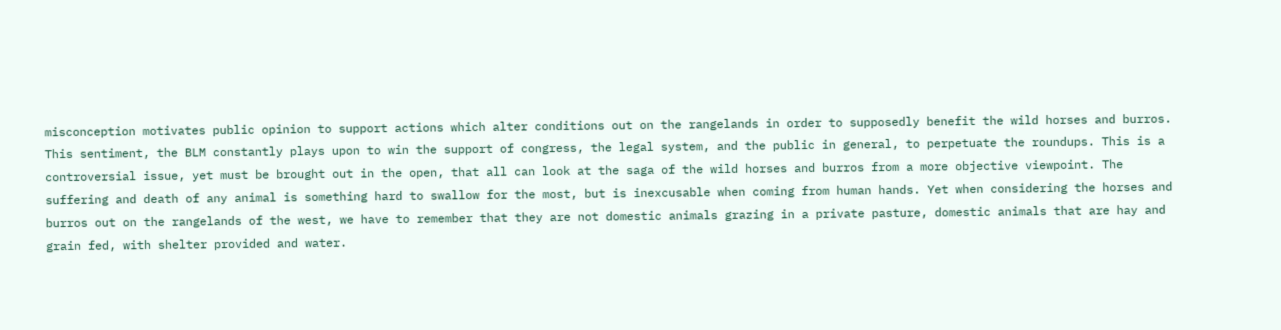misconception motivates public opinion to support actions which alter conditions out on the rangelands in order to supposedly benefit the wild horses and burros. This sentiment, the BLM constantly plays upon to win the support of congress, the legal system, and the public in general, to perpetuate the roundups. This is a controversial issue, yet must be brought out in the open, that all can look at the saga of the wild horses and burros from a more objective viewpoint. The suffering and death of any animal is something hard to swallow for the most, but is inexcusable when coming from human hands. Yet when considering the horses and burros out on the rangelands of the west, we have to remember that they are not domestic animals grazing in a private pasture, domestic animals that are hay and grain fed, with shelter provided and water.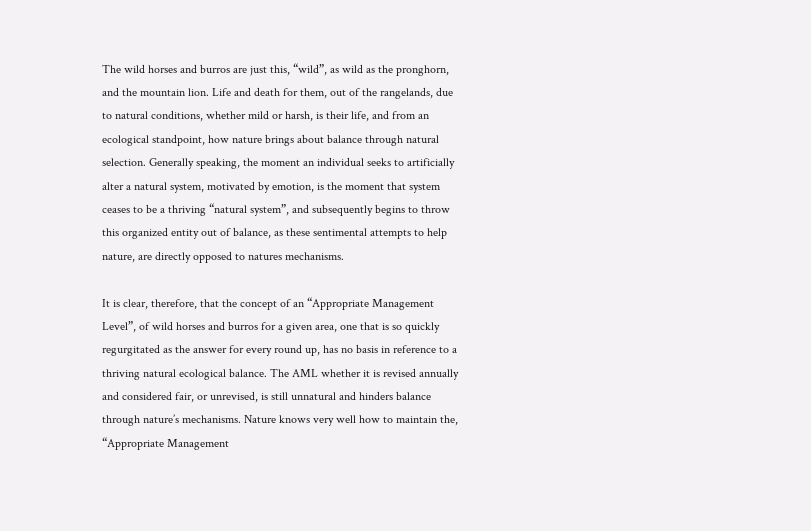The wild horses and burros are just this, “wild”, as wild as the pronghorn, and the mountain lion. Life and death for them, out of the rangelands, due to natural conditions, whether mild or harsh, is their life, and from an ecological standpoint, how nature brings about balance through natural selection. Generally speaking, the moment an individual seeks to artificially alter a natural system, motivated by emotion, is the moment that system ceases to be a thriving “natural system”, and subsequently begins to throw this organized entity out of balance, as these sentimental attempts to help nature, are directly opposed to natures mechanisms.

It is clear, therefore, that the concept of an “Appropriate Management Level”, of wild horses and burros for a given area, one that is so quickly regurgitated as the answer for every round up, has no basis in reference to a thriving natural ecological balance. The AML whether it is revised annually and considered fair, or unrevised, is still unnatural and hinders balance through nature’s mechanisms. Nature knows very well how to maintain the, “Appropriate Management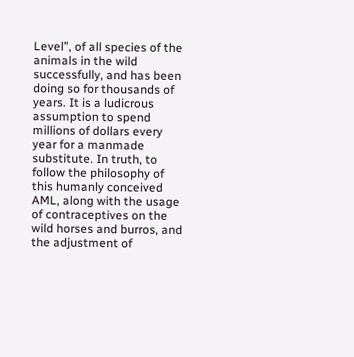Level”, of all species of the animals in the wild successfully, and has been doing so for thousands of years. It is a ludicrous assumption to spend millions of dollars every year for a manmade substitute. In truth, to follow the philosophy of this humanly conceived AML, along with the usage of contraceptives on the wild horses and burros, and the adjustment of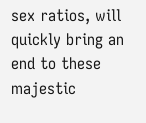sex ratios, will quickly bring an end to these majestic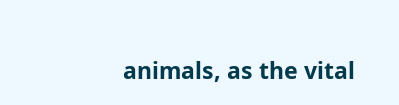animals, as the vital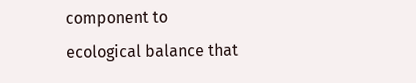component to ecological balance that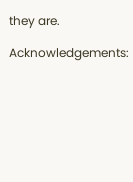they are.

Acknowledgements: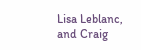Lisa Leblanc, and Craig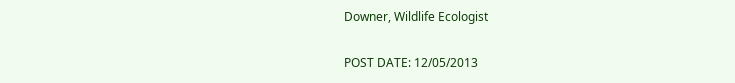Downer, Wildlife Ecologist

POST DATE: 12/05/2013